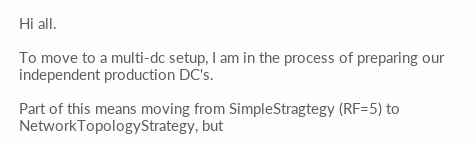Hi all.

To move to a multi-dc setup, I am in the process of preparing our independent production DC's.

Part of this means moving from SimpleStragtegy (RF=5) to NetworkTopologyStrategy, but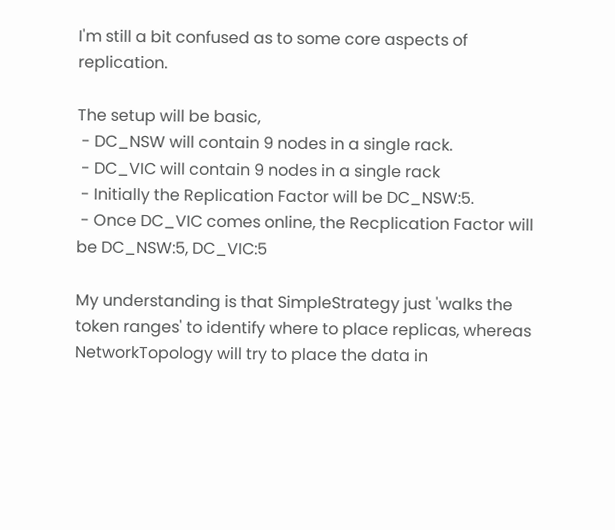I'm still a bit confused as to some core aspects of replication.

The setup will be basic,
 - DC_NSW will contain 9 nodes in a single rack.
 - DC_VIC will contain 9 nodes in a single rack
 - Initially the Replication Factor will be DC_NSW:5.
 - Once DC_VIC comes online, the Recplication Factor will be DC_NSW:5, DC_VIC:5

My understanding is that SimpleStrategy just 'walks the token ranges' to identify where to place replicas, whereas NetworkTopology will try to place the data in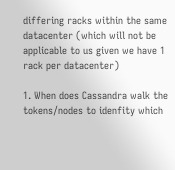differing racks within the same datacenter (which will not be applicable to us given we have 1 rack per datacenter)

1. When does Cassandra walk the tokens/nodes to idenfity which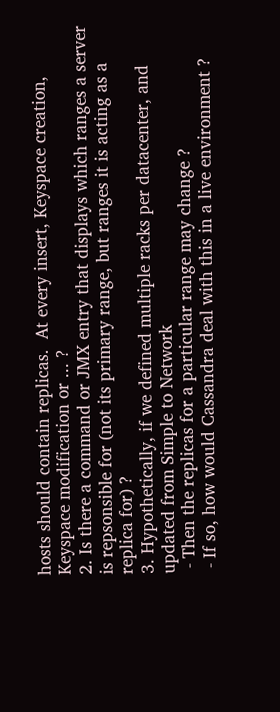hosts should contain replicas.  At every insert, Keyspace creation, Keyspace modification or ... ?
2. Is there a command or JMX entry that displays which ranges a server is repsonsible for (not its primary range, but ranges it is acting as a replica for) ?
3. Hypothetically, if we defined multiple racks per datacenter, and updated from Simple to Network
 - Then the replicas for a particular range may change ?
 - If so, how would Cassandra deal with this in a live environment ?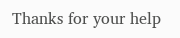Thanks for your help